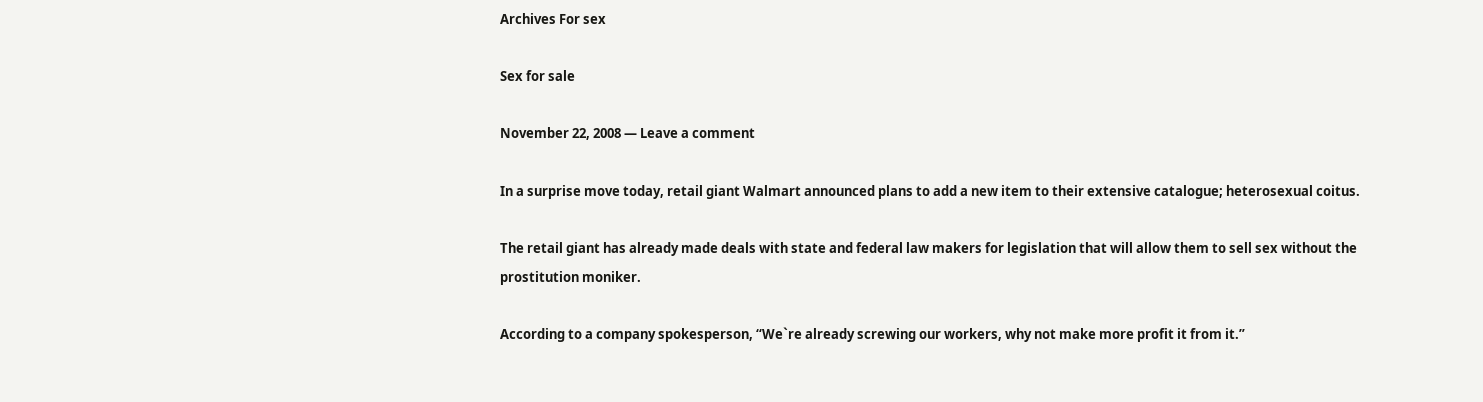Archives For sex

Sex for sale

November 22, 2008 — Leave a comment

In a surprise move today, retail giant Walmart announced plans to add a new item to their extensive catalogue; heterosexual coitus.

The retail giant has already made deals with state and federal law makers for legislation that will allow them to sell sex without the prostitution moniker.

According to a company spokesperson, “We`re already screwing our workers, why not make more profit it from it.”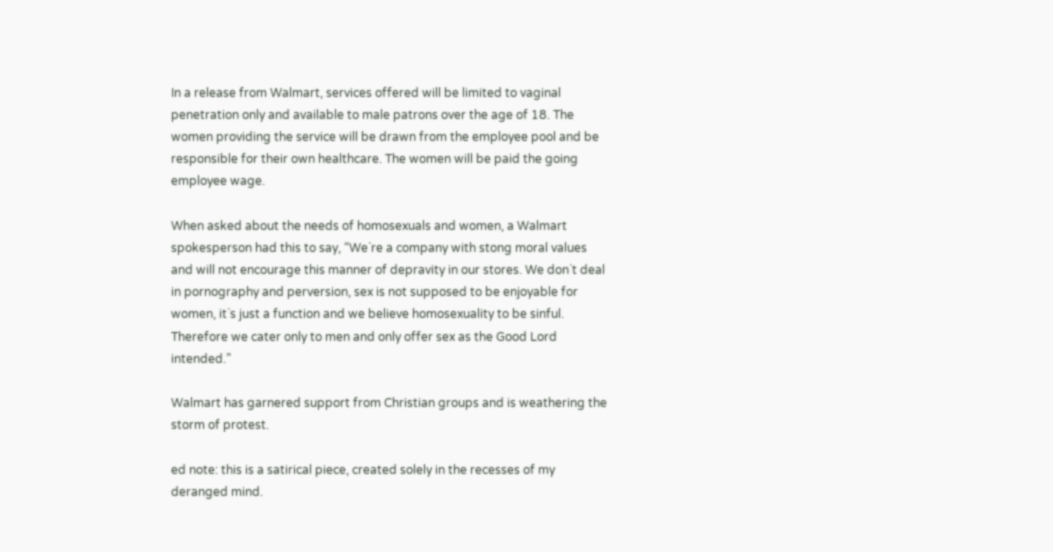In a release from Walmart, services offered will be limited to vaginal penetration only and available to male patrons over the age of 18. The women providing the service will be drawn from the employee pool and be responsible for their own healthcare. The women will be paid the going employee wage.

When asked about the needs of homosexuals and women, a Walmart spokesperson had this to say, “We`re a company with stong moral values and will not encourage this manner of depravity in our stores. We don`t deal in pornography and perversion, sex is not supposed to be enjoyable for women, it`s just a function and we believe homosexuality to be sinful. Therefore we cater only to men and only offer sex as the Good Lord intended.”

Walmart has garnered support from Christian groups and is weathering the storm of protest.

ed note: this is a satirical piece, created solely in the recesses of my deranged mind.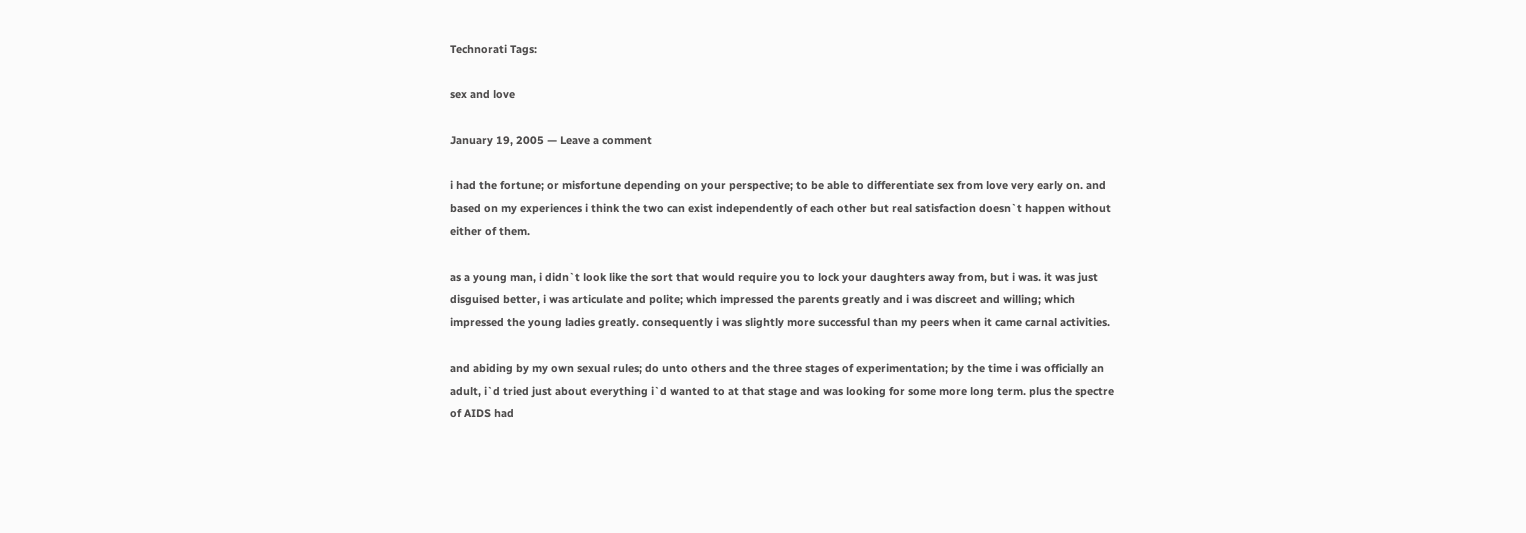Technorati Tags:

sex and love

January 19, 2005 — Leave a comment

i had the fortune; or misfortune depending on your perspective; to be able to differentiate sex from love very early on. and based on my experiences i think the two can exist independently of each other but real satisfaction doesn`t happen without either of them.

as a young man, i didn`t look like the sort that would require you to lock your daughters away from, but i was. it was just disguised better, i was articulate and polite; which impressed the parents greatly and i was discreet and willing; which impressed the young ladies greatly. consequently i was slightly more successful than my peers when it came carnal activities.

and abiding by my own sexual rules; do unto others and the three stages of experimentation; by the time i was officially an adult, i`d tried just about everything i`d wanted to at that stage and was looking for some more long term. plus the spectre of AIDS had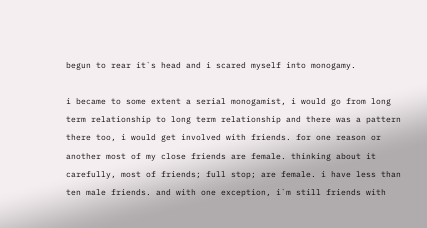begun to rear it`s head and i scared myself into monogamy.

i became to some extent a serial monogamist, i would go from long term relationship to long term relationship and there was a pattern there too, i would get involved with friends. for one reason or another most of my close friends are female. thinking about it carefully, most of friends; full stop; are female. i have less than ten male friends. and with one exception, i`m still friends with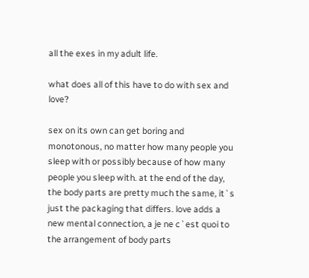all the exes in my adult life.

what does all of this have to do with sex and love?

sex on its own can get boring and monotonous, no matter how many people you sleep with or possibly because of how many people you sleep with. at the end of the day, the body parts are pretty much the same, it`s just the packaging that differs. love adds a new mental connection, a je ne c`est quoi to the arrangement of body parts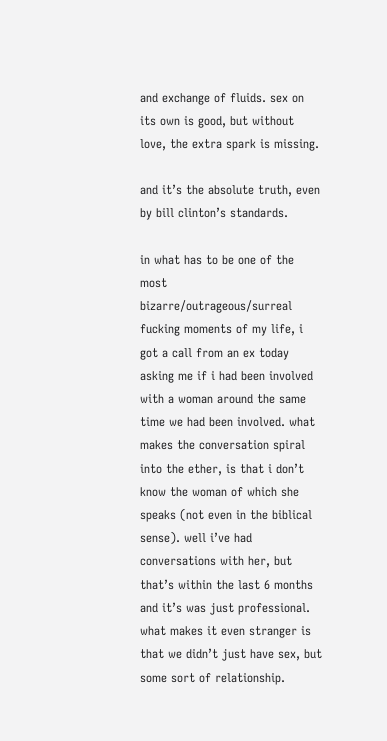and exchange of fluids. sex on its own is good, but without love, the extra spark is missing.

and it’s the absolute truth, even by bill clinton’s standards.

in what has to be one of the most bizarre/outrageous/surreal fucking moments of my life, i got a call from an ex today asking me if i had been involved with a woman around the same time we had been involved. what makes the conversation spiral into the ether, is that i don’t know the woman of which she speaks (not even in the biblical sense). well i’ve had conversations with her, but that’s within the last 6 months and it’s was just professional. what makes it even stranger is that we didn’t just have sex, but some sort of relationship.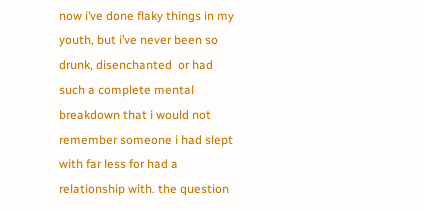now i’ve done flaky things in my youth, but i’ve never been so drunk, disenchanted  or had such a complete mental breakdown that i would not remember someone i had slept with far less for had a relationship with. the question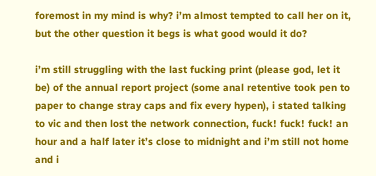foremost in my mind is why? i’m almost tempted to call her on it, but the other question it begs is what good would it do?

i’m still struggling with the last fucking print (please god, let it be) of the annual report project (some anal retentive took pen to paper to change stray caps and fix every hypen), i stated talking to vic and then lost the network connection, fuck! fuck! fuck! an hour and a half later it’s close to midnight and i’m still not home and i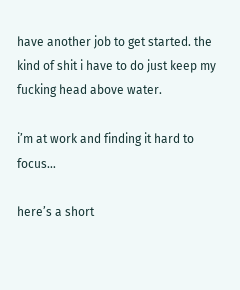have another job to get started. the kind of shit i have to do just keep my fucking head above water.

i’m at work and finding it hard to focus…

here’s a short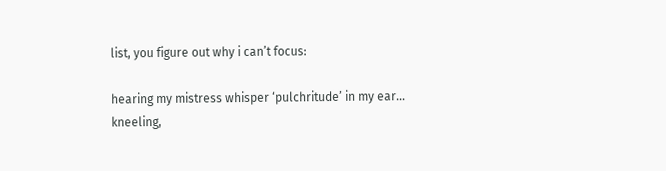list, you figure out why i can’t focus:

hearing my mistress whisper ‘pulchritude’ in my ear…
kneeling,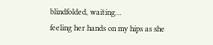blindfolded, waiting…
feeling her hands on my hips as she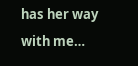has her way with me…